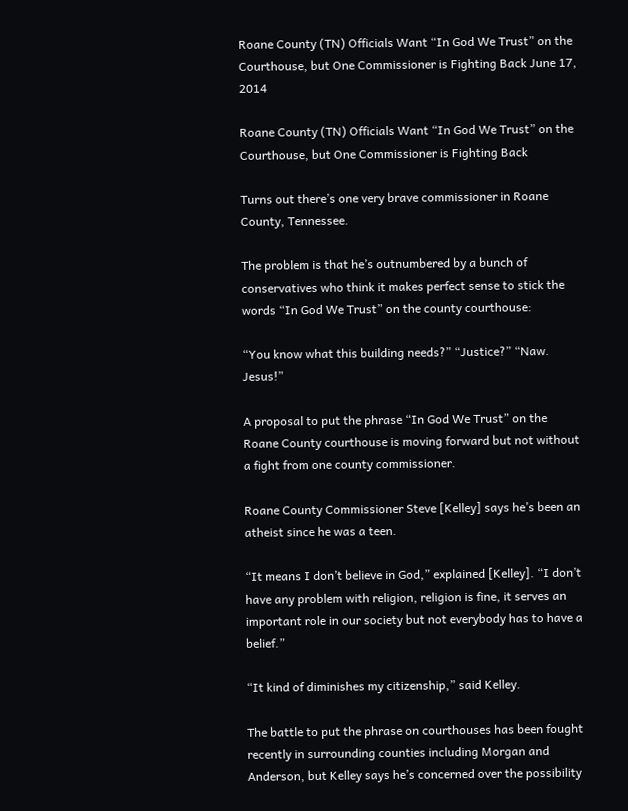Roane County (TN) Officials Want “In God We Trust” on the Courthouse, but One Commissioner is Fighting Back June 17, 2014

Roane County (TN) Officials Want “In God We Trust” on the Courthouse, but One Commissioner is Fighting Back

Turns out there’s one very brave commissioner in Roane County, Tennessee.

The problem is that he’s outnumbered by a bunch of conservatives who think it makes perfect sense to stick the words “In God We Trust” on the county courthouse:

“You know what this building needs?” “Justice?” “Naw. Jesus!”

A proposal to put the phrase “In God We Trust” on the Roane County courthouse is moving forward but not without a fight from one county commissioner.

Roane County Commissioner Steve [Kelley] says he’s been an atheist since he was a teen.

“It means I don’t believe in God,” explained [Kelley]. “I don’t have any problem with religion, religion is fine, it serves an important role in our society but not everybody has to have a belief.”

“It kind of diminishes my citizenship,” said Kelley.

The battle to put the phrase on courthouses has been fought recently in surrounding counties including Morgan and Anderson, but Kelley says he’s concerned over the possibility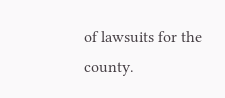of lawsuits for the county.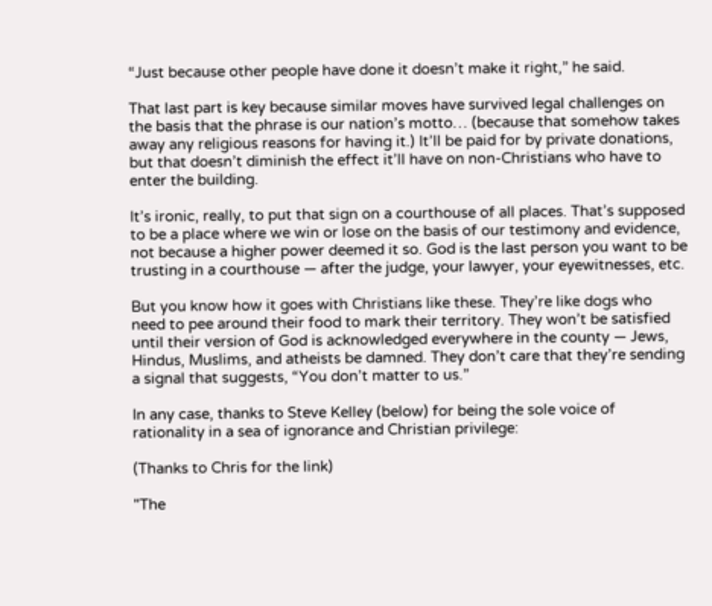“Just because other people have done it doesn’t make it right,” he said.

That last part is key because similar moves have survived legal challenges on the basis that the phrase is our nation’s motto… (because that somehow takes away any religious reasons for having it.) It’ll be paid for by private donations, but that doesn’t diminish the effect it’ll have on non-Christians who have to enter the building.

It’s ironic, really, to put that sign on a courthouse of all places. That’s supposed to be a place where we win or lose on the basis of our testimony and evidence, not because a higher power deemed it so. God is the last person you want to be trusting in a courthouse — after the judge, your lawyer, your eyewitnesses, etc.

But you know how it goes with Christians like these. They’re like dogs who need to pee around their food to mark their territory. They won’t be satisfied until their version of God is acknowledged everywhere in the county — Jews, Hindus, Muslims, and atheists be damned. They don’t care that they’re sending a signal that suggests, “You don’t matter to us.”

In any case, thanks to Steve Kelley (below) for being the sole voice of rationality in a sea of ignorance and Christian privilege:

(Thanks to Chris for the link)

"The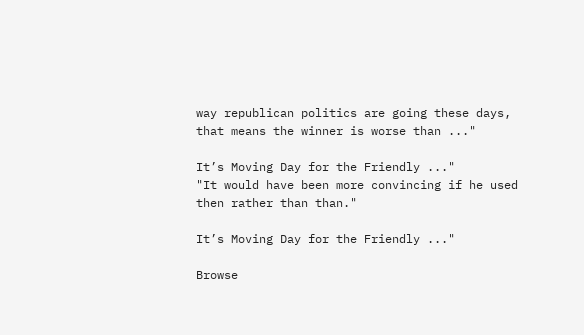way republican politics are going these days, that means the winner is worse than ..."

It’s Moving Day for the Friendly ..."
"It would have been more convincing if he used then rather than than."

It’s Moving Day for the Friendly ..."

Browse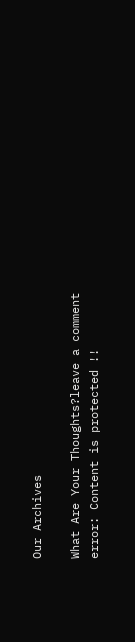Our Archives

What Are Your Thoughts?leave a comment
error: Content is protected !!